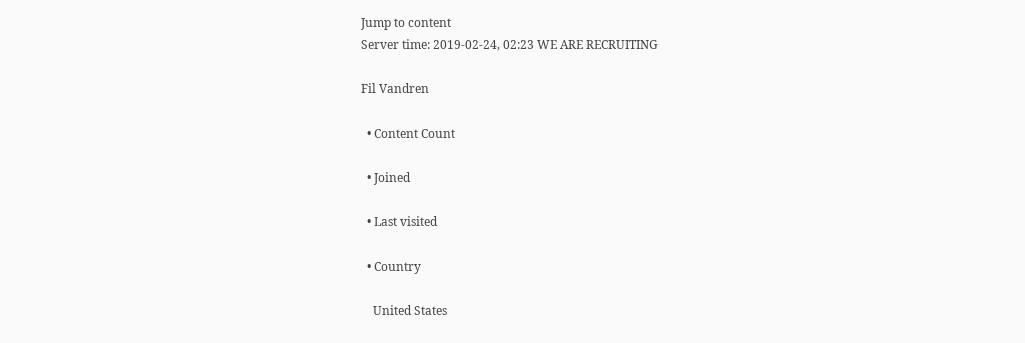Jump to content
Server time: 2019-02-24, 02:23 WE ARE RECRUITING

Fil Vandren

  • Content Count

  • Joined

  • Last visited

  • Country

    United States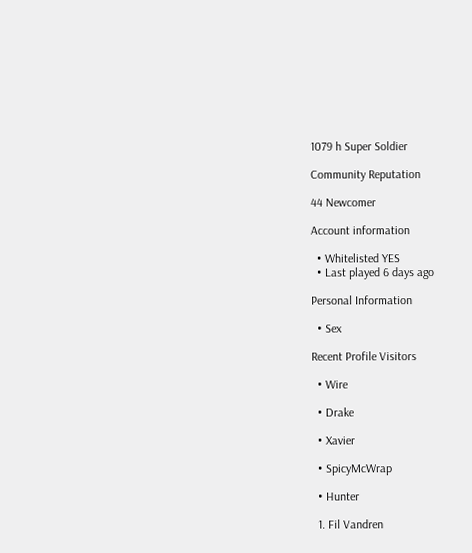1079 h Super Soldier

Community Reputation

44 Newcomer

Account information

  • Whitelisted YES
  • Last played 6 days ago

Personal Information

  • Sex

Recent Profile Visitors

  • Wire

  • Drake

  • Xavier

  • SpicyMcWrap

  • Hunter

  1. Fil Vandren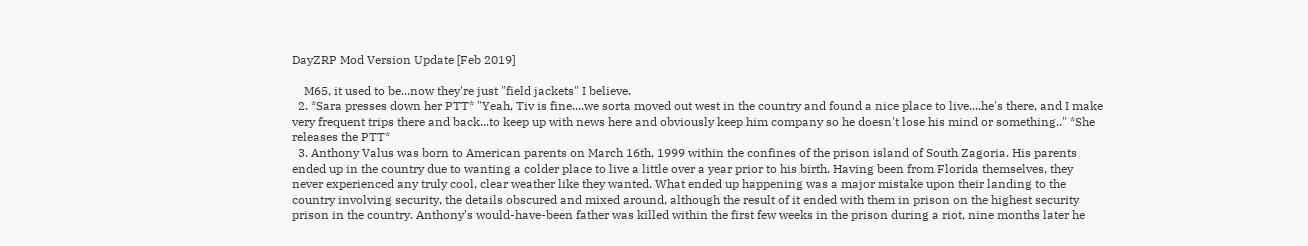DayZRP Mod Version Update [Feb 2019]

    M65, it used to be...now they're just "field jackets" I believe.
  2. *Sara presses down her PTT* "Yeah, Tiv is fine....we sorta moved out west in the country and found a nice place to live....he's there, and I make very frequent trips there and back...to keep up with news here and obviously keep him company so he doesn't lose his mind or something.." *She releases the PTT*
  3. Anthony Valus was born to American parents on March 16th, 1999 within the confines of the prison island of South Zagoria. His parents ended up in the country due to wanting a colder place to live a little over a year prior to his birth. Having been from Florida themselves, they never experienced any truly cool, clear weather like they wanted. What ended up happening was a major mistake upon their landing to the country involving security, the details obscured and mixed around, although the result of it ended with them in prison on the highest security prison in the country. Anthony's would-have-been father was killed within the first few weeks in the prison during a riot, nine months later he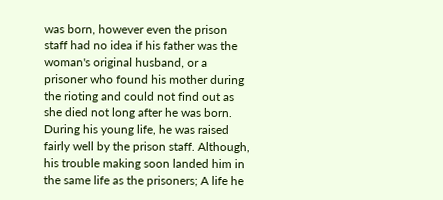was born, however even the prison staff had no idea if his father was the woman's original husband, or a prisoner who found his mother during the rioting and could not find out as she died not long after he was born. During his young life, he was raised fairly well by the prison staff. Although, his trouble making soon landed him in the same life as the prisoners; A life he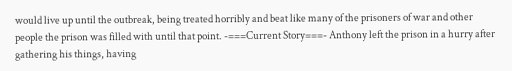would live up until the outbreak, being treated horribly and beat like many of the prisoners of war and other people the prison was filled with until that point. -===Current Story===- Anthony left the prison in a hurry after gathering his things, having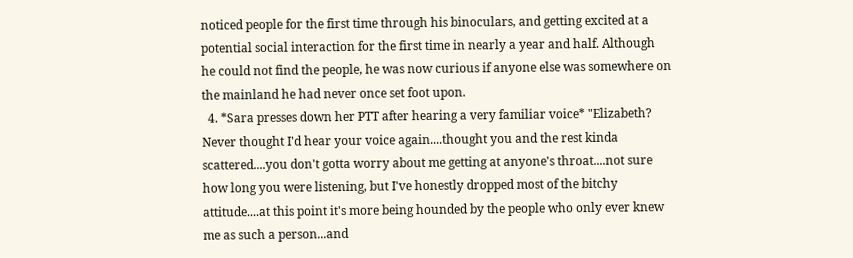noticed people for the first time through his binoculars, and getting excited at a potential social interaction for the first time in nearly a year and half. Although he could not find the people, he was now curious if anyone else was somewhere on the mainland he had never once set foot upon.
  4. *Sara presses down her PTT after hearing a very familiar voice* "Elizabeth? Never thought I'd hear your voice again....thought you and the rest kinda scattered....you don't gotta worry about me getting at anyone's throat....not sure how long you were listening, but I've honestly dropped most of the bitchy attitude....at this point it's more being hounded by the people who only ever knew me as such a person...and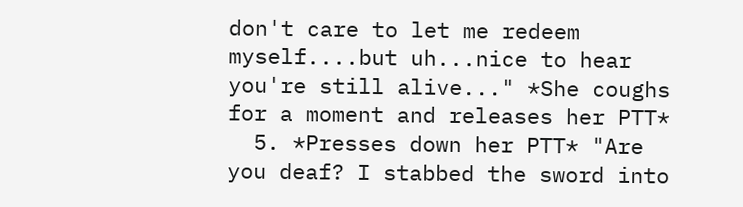don't care to let me redeem myself....but uh...nice to hear you're still alive..." *She coughs for a moment and releases her PTT*
  5. *Presses down her PTT* "Are you deaf? I stabbed the sword into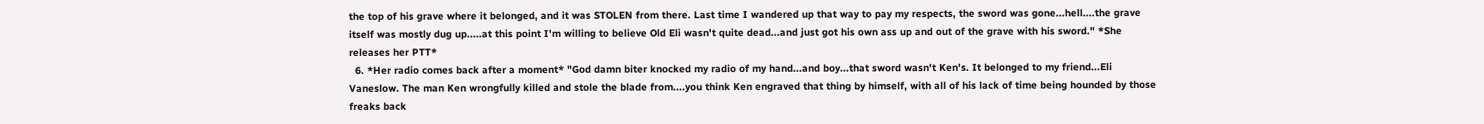the top of his grave where it belonged, and it was STOLEN from there. Last time I wandered up that way to pay my respects, the sword was gone...hell....the grave itself was mostly dug up.....at this point I'm willing to believe Old Eli wasn't quite dead...and just got his own ass up and out of the grave with his sword." *She releases her PTT*
  6. *Her radio comes back after a moment* "God damn biter knocked my radio of my hand...and boy...that sword wasn't Ken's. It belonged to my friend...Eli Vaneslow. The man Ken wrongfully killed and stole the blade from....you think Ken engraved that thing by himself, with all of his lack of time being hounded by those freaks back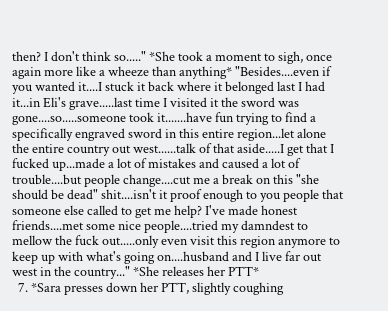then? I don't think so....." *She took a moment to sigh, once again more like a wheeze than anything* "Besides....even if you wanted it....I stuck it back where it belonged last I had it...in Eli's grave.....last time I visited it the sword was gone....so.....someone took it.......have fun trying to find a specifically engraved sword in this entire region...let alone the entire country out west......talk of that aside.....I get that I fucked up...made a lot of mistakes and caused a lot of trouble....but people change....cut me a break on this "she should be dead" shit....isn't it proof enough to you people that someone else called to get me help? I've made honest friends....met some nice people....tried my damndest to mellow the fuck out.....only even visit this region anymore to keep up with what's going on....husband and I live far out west in the country..." *She releases her PTT*
  7. *Sara presses down her PTT, slightly coughing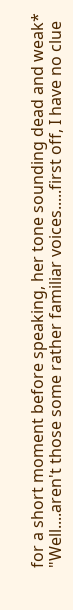for a short moment before speaking, her tone sounding dead and weak* "Well....aren't those some rather familiar voices.....first off, I have no clue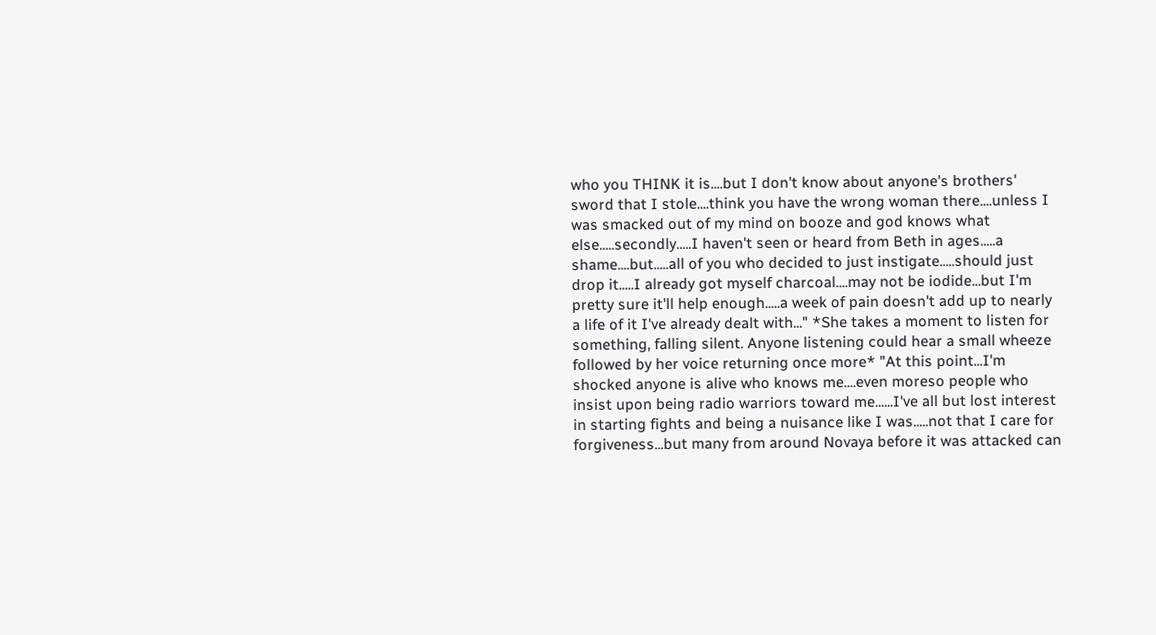who you THINK it is....but I don't know about anyone's brothers' sword that I stole....think you have the wrong woman there....unless I was smacked out of my mind on booze and god knows what else.....secondly.....I haven't seen or heard from Beth in ages.....a shame....but.....all of you who decided to just instigate.....should just drop it.....I already got myself charcoal....may not be iodide...but I'm pretty sure it'll help enough.....a week of pain doesn't add up to nearly a life of it I've already dealt with..." *She takes a moment to listen for something, falling silent. Anyone listening could hear a small wheeze followed by her voice returning once more* "At this point...I'm shocked anyone is alive who knows me....even moreso people who insist upon being radio warriors toward me......I've all but lost interest in starting fights and being a nuisance like I was.....not that I care for forgiveness...but many from around Novaya before it was attacked can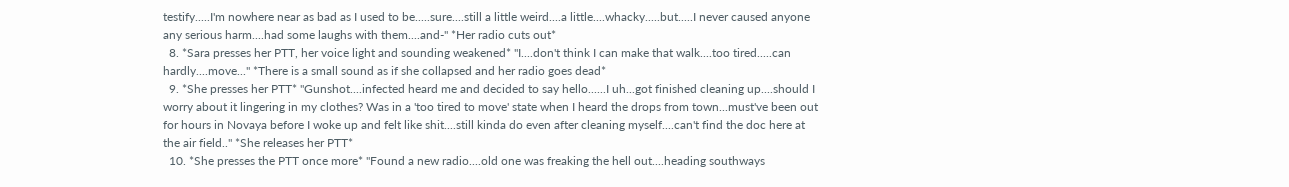testify.....I'm nowhere near as bad as I used to be.....sure....still a little weird....a little....whacky.....but.....I never caused anyone any serious harm....had some laughs with them....and-" *Her radio cuts out*
  8. *Sara presses her PTT, her voice light and sounding weakened* "I....don't think I can make that walk....too tired.....can hardly....move..." *There is a small sound as if she collapsed and her radio goes dead*
  9. *She presses her PTT* "Gunshot....infected heard me and decided to say hello......I uh...got finished cleaning up....should I worry about it lingering in my clothes? Was in a 'too tired to move' state when I heard the drops from town...must've been out for hours in Novaya before I woke up and felt like shit....still kinda do even after cleaning myself....can't find the doc here at the air field.." *She releases her PTT*
  10. *She presses the PTT once more* "Found a new radio....old one was freaking the hell out....heading southways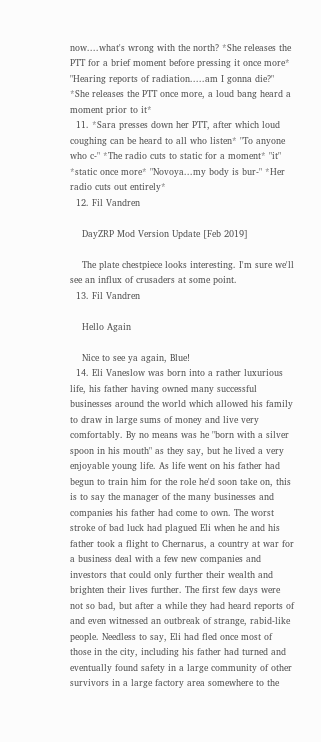now....what's wrong with the north? *She releases the PTT for a brief moment before pressing it once more* "Hearing reports of radiation.....am I gonna die?" *She releases the PTT once more, a loud bang heard a moment prior to it*
  11. *Sara presses down her PTT, after which loud coughing can be heard to all who listen* "To anyone who c-" *The radio cuts to static for a moment* "it" *static once more* "Novoya...my body is bur-" *Her radio cuts out entirely*
  12. Fil Vandren

    DayZRP Mod Version Update [Feb 2019]

    The plate chestpiece looks interesting. I'm sure we'll see an influx of crusaders at some point.
  13. Fil Vandren

    Hello Again

    Nice to see ya again, Blue!
  14. Eli Vaneslow was born into a rather luxurious life, his father having owned many successful businesses around the world which allowed his family to draw in large sums of money and live very comfortably. By no means was he "born with a silver spoon in his mouth" as they say, but he lived a very enjoyable young life. As life went on his father had begun to train him for the role he'd soon take on, this is to say the manager of the many businesses and companies his father had come to own. The worst stroke of bad luck had plagued Eli when he and his father took a flight to Chernarus, a country at war for a business deal with a few new companies and investors that could only further their wealth and brighten their lives further. The first few days were not so bad, but after a while they had heard reports of and even witnessed an outbreak of strange, rabid-like people. Needless to say, Eli had fled once most of those in the city, including his father had turned and eventually found safety in a large community of other survivors in a large factory area somewhere to the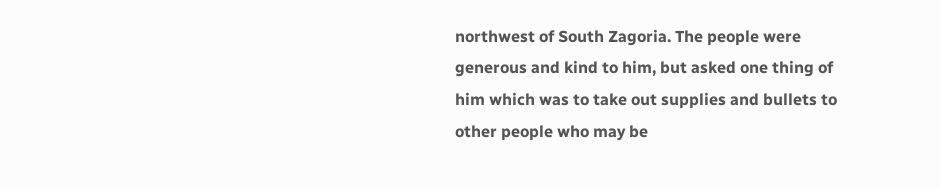northwest of South Zagoria. The people were generous and kind to him, but asked one thing of him which was to take out supplies and bullets to other people who may be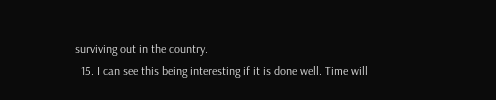surviving out in the country.
  15. I can see this being interesting if it is done well. Time will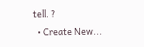tell. ?
  • Create New...